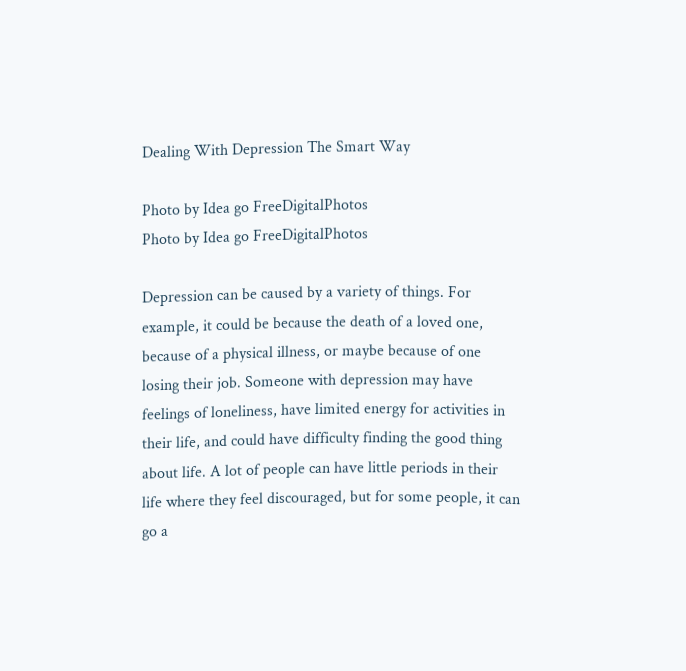Dealing With Depression The Smart Way

Photo by Idea go FreeDigitalPhotos
Photo by Idea go FreeDigitalPhotos

Depression can be caused by a variety of things. For example, it could be because the death of a loved one, because of a physical illness, or maybe because of one losing their job. Someone with depression may have feelings of loneliness, have limited energy for activities in their life, and could have difficulty finding the good thing about life. A lot of people can have little periods in their life where they feel discouraged, but for some people, it can go a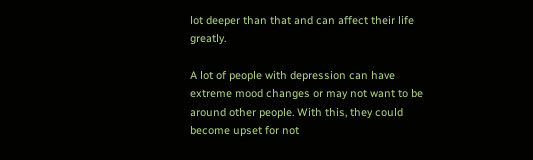lot deeper than that and can affect their life greatly.

A lot of people with depression can have extreme mood changes or may not want to be around other people. With this, they could become upset for not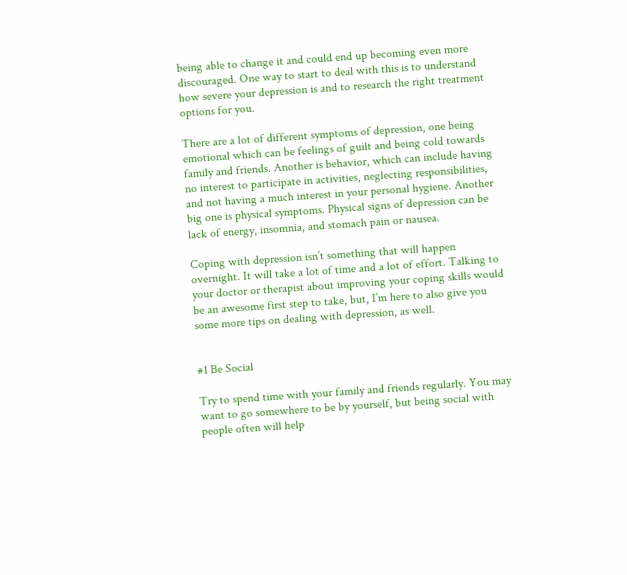being able to change it and could end up becoming even more discouraged. One way to start to deal with this is to understand how severe your depression is and to research the right treatment options for you.

There are a lot of different symptoms of depression, one being emotional which can be feelings of guilt and being cold towards family and friends. Another is behavior, which can include having no interest to participate in activities, neglecting responsibilities, and not having a much interest in your personal hygiene. Another big one is physical symptoms. Physical signs of depression can be lack of energy, insomnia, and stomach pain or nausea.

Coping with depression isn’t something that will happen overnight. It will take a lot of time and a lot of effort. Talking to your doctor or therapist about improving your coping skills would be an awesome first step to take, but, I’m here to also give you some more tips on dealing with depression, as well.


#1 Be Social

Try to spend time with your family and friends regularly. You may want to go somewhere to be by yourself, but being social with people often will help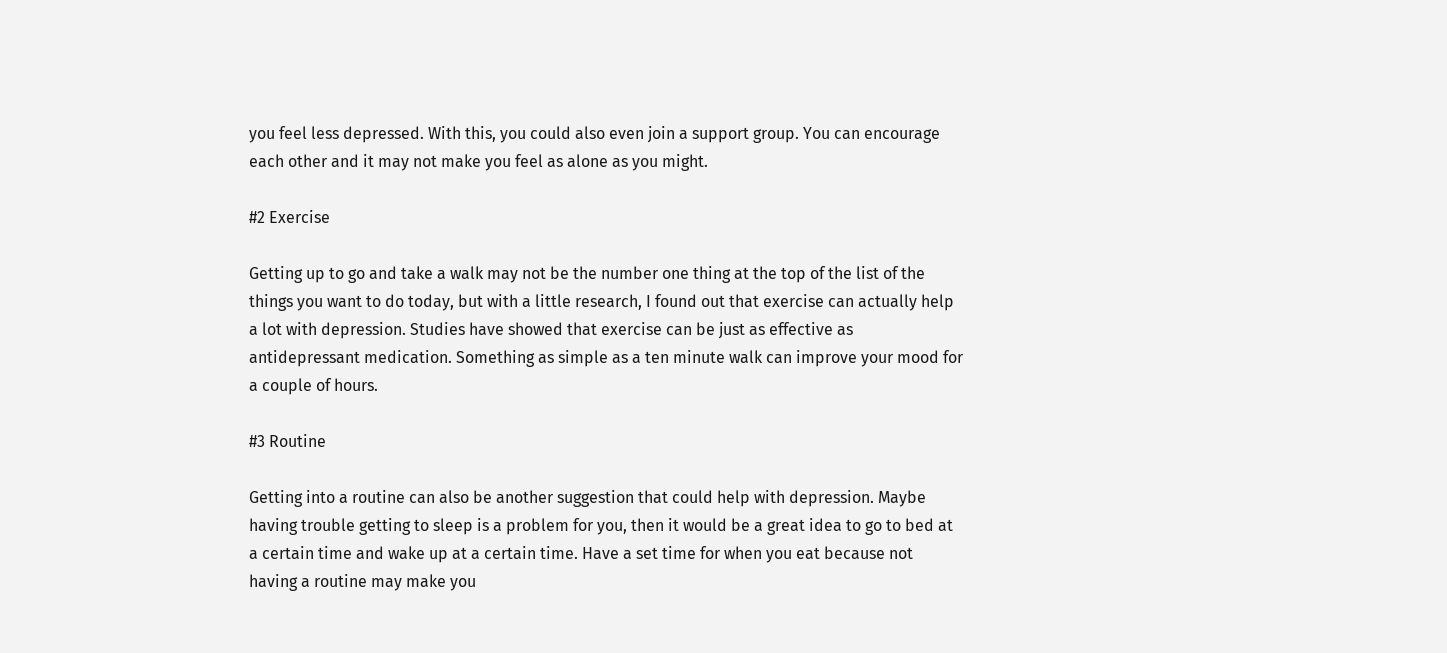you feel less depressed. With this, you could also even join a support group. You can encourage each other and it may not make you feel as alone as you might.

#2 Exercise

Getting up to go and take a walk may not be the number one thing at the top of the list of the things you want to do today, but with a little research, I found out that exercise can actually help a lot with depression. Studies have showed that exercise can be just as effective as antidepressant medication. Something as simple as a ten minute walk can improve your mood for a couple of hours.

#3 Routine

Getting into a routine can also be another suggestion that could help with depression. Maybe having trouble getting to sleep is a problem for you, then it would be a great idea to go to bed at a certain time and wake up at a certain time. Have a set time for when you eat because not having a routine may make you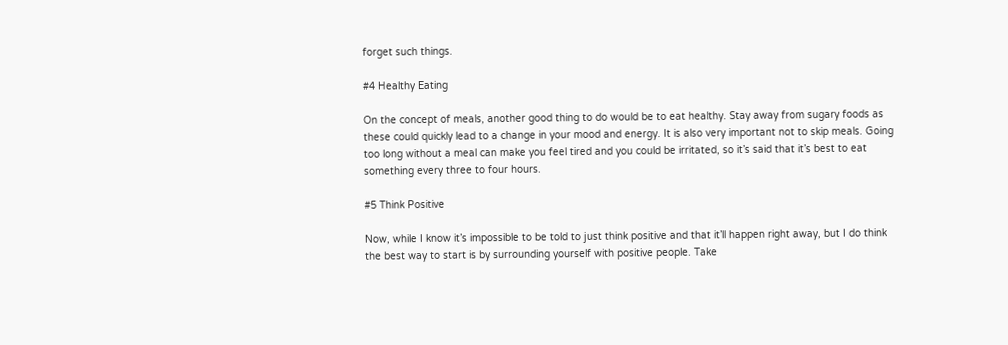forget such things.

#4 Healthy Eating

On the concept of meals, another good thing to do would be to eat healthy. Stay away from sugary foods as these could quickly lead to a change in your mood and energy. It is also very important not to skip meals. Going too long without a meal can make you feel tired and you could be irritated, so it’s said that it’s best to eat something every three to four hours.

#5 Think Positive

Now, while I know it’s impossible to be told to just think positive and that it’ll happen right away, but I do think the best way to start is by surrounding yourself with positive people. Take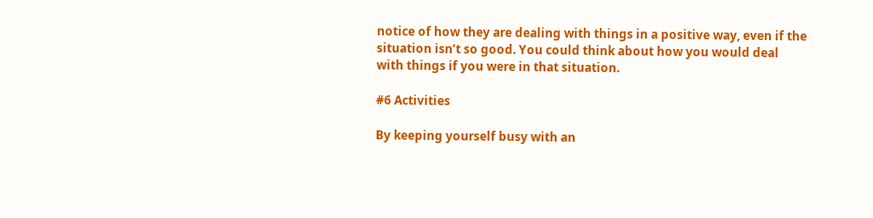notice of how they are dealing with things in a positive way, even if the situation isn’t so good. You could think about how you would deal with things if you were in that situation.

#6 Activities

By keeping yourself busy with an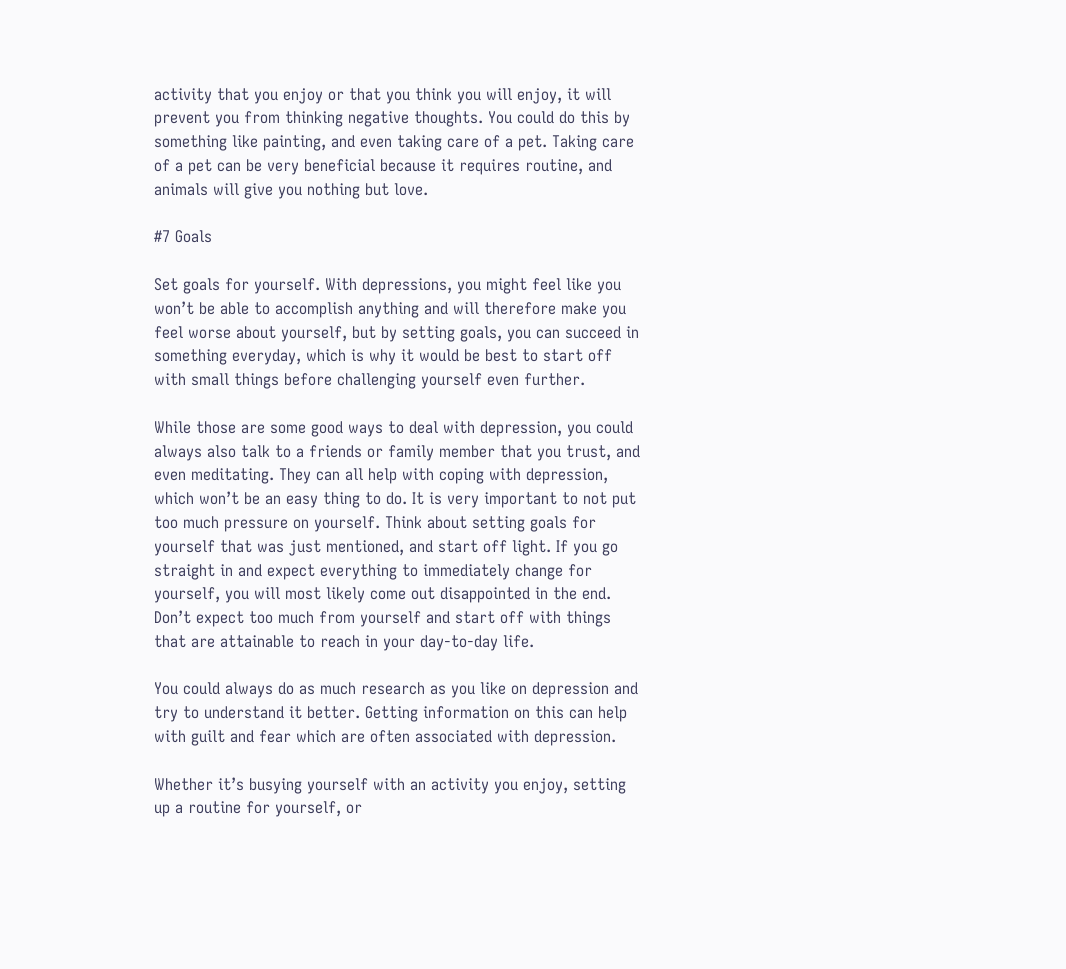activity that you enjoy or that you think you will enjoy, it will prevent you from thinking negative thoughts. You could do this by something like painting, and even taking care of a pet. Taking care of a pet can be very beneficial because it requires routine, and animals will give you nothing but love.

#7 Goals

Set goals for yourself. With depressions, you might feel like you won’t be able to accomplish anything and will therefore make you feel worse about yourself, but by setting goals, you can succeed in something everyday, which is why it would be best to start off with small things before challenging yourself even further.

While those are some good ways to deal with depression, you could always also talk to a friends or family member that you trust, and even meditating. They can all help with coping with depression, which won’t be an easy thing to do. It is very important to not put too much pressure on yourself. Think about setting goals for yourself that was just mentioned, and start off light. If you go straight in and expect everything to immediately change for yourself, you will most likely come out disappointed in the end. Don’t expect too much from yourself and start off with things that are attainable to reach in your day-to-day life.

You could always do as much research as you like on depression and try to understand it better. Getting information on this can help with guilt and fear which are often associated with depression.

Whether it’s busying yourself with an activity you enjoy, setting up a routine for yourself, or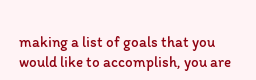making a list of goals that you would like to accomplish, you are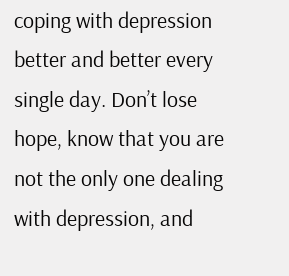coping with depression better and better every single day. Don’t lose hope, know that you are not the only one dealing with depression, and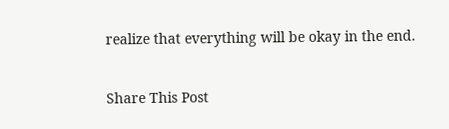realize that everything will be okay in the end.

Share This Post